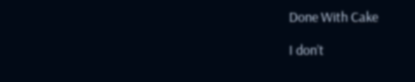Done With Cake

I don’t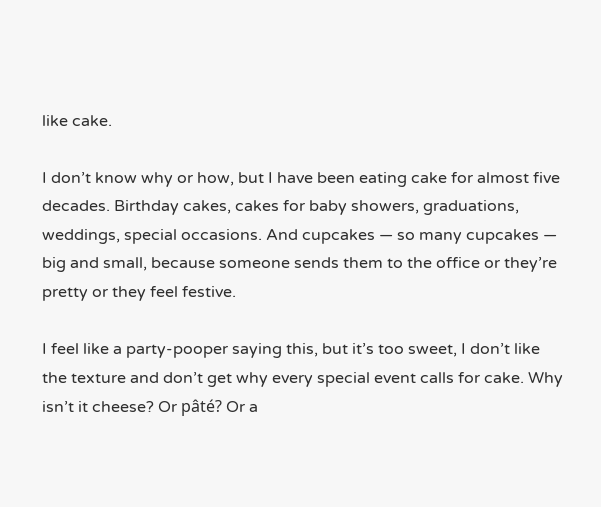like cake.

I don’t know why or how, but I have been eating cake for almost five decades. Birthday cakes, cakes for baby showers, graduations, weddings, special occasions. And cupcakes — so many cupcakes — big and small, because someone sends them to the office or they’re pretty or they feel festive.

I feel like a party-pooper saying this, but it’s too sweet, I don’t like the texture and don’t get why every special event calls for cake. Why isn’t it cheese? Or pâté? Or a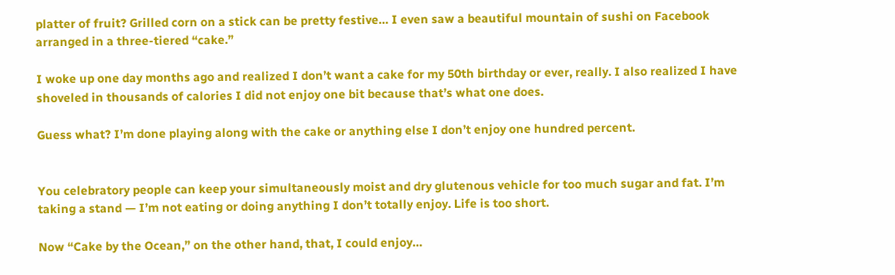platter of fruit? Grilled corn on a stick can be pretty festive… I even saw a beautiful mountain of sushi on Facebook arranged in a three-tiered “cake.”

I woke up one day months ago and realized I don’t want a cake for my 50th birthday or ever, really. I also realized I have shoveled in thousands of calories I did not enjoy one bit because that’s what one does.

Guess what? I’m done playing along with the cake or anything else I don’t enjoy one hundred percent.


You celebratory people can keep your simultaneously moist and dry glutenous vehicle for too much sugar and fat. I’m taking a stand — I’m not eating or doing anything I don’t totally enjoy. Life is too short.

Now “Cake by the Ocean,” on the other hand, that, I could enjoy…